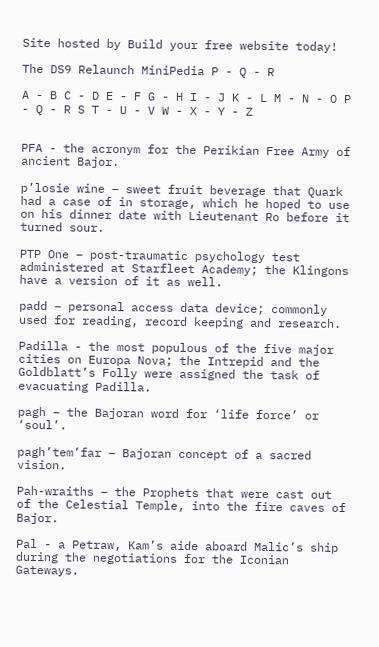Site hosted by Build your free website today!

The DS9 Relaunch MiniPedia P - Q - R

A - B C - D E - F G - H I - J K - L M - N - O P - Q - R S T - U - V W - X - Y - Z


PFA - the acronym for the Perikian Free Army of ancient Bajor.

p’losie wine – sweet fruit beverage that Quark had a case of in storage, which he hoped to use on his dinner date with Lieutenant Ro before it turned sour.

PTP One – post-traumatic psychology test administered at Starfleet Academy; the Klingons have a version of it as well.

padd – personal access data device; commonly used for reading, record keeping and research.

Padilla - the most populous of the five major cities on Europa Nova; the Intrepid and the Goldblatt’s Folly were assigned the task of evacuating Padilla.

pagh – the Bajoran word for ‘life force’ or ‘soul’.

pagh’tem’far – Bajoran concept of a sacred vision.

Pah-wraiths – the Prophets that were cast out of the Celestial Temple, into the fire caves of Bajor.

Pal - a Petraw, Kam’s aide aboard Malic’s ship during the negotiations for the Iconian Gateways.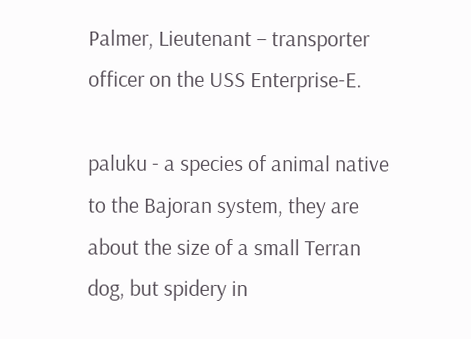Palmer, Lieutenant – transporter officer on the USS Enterprise-E.

paluku - a species of animal native to the Bajoran system, they are about the size of a small Terran dog, but spidery in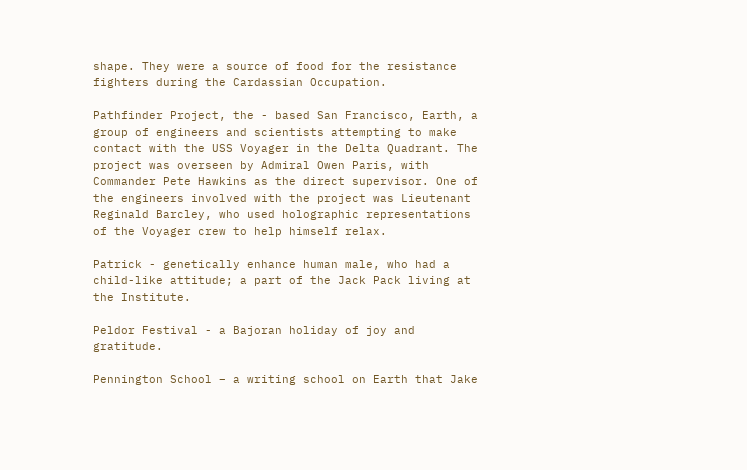shape. They were a source of food for the resistance fighters during the Cardassian Occupation.

Pathfinder Project, the - based San Francisco, Earth, a group of engineers and scientists attempting to make contact with the USS Voyager in the Delta Quadrant. The project was overseen by Admiral Owen Paris, with Commander Pete Hawkins as the direct supervisor. One of the engineers involved with the project was Lieutenant Reginald Barcley, who used holographic representations of the Voyager crew to help himself relax.

Patrick - genetically enhance human male, who had a child-like attitude; a part of the Jack Pack living at the Institute.

Peldor Festival - a Bajoran holiday of joy and gratitude.

Pennington School – a writing school on Earth that Jake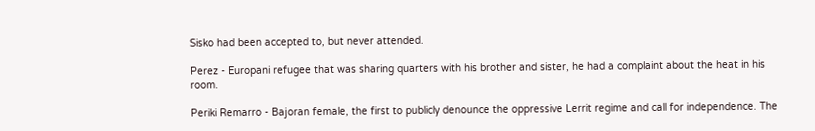Sisko had been accepted to, but never attended.

Perez - Europani refugee that was sharing quarters with his brother and sister, he had a complaint about the heat in his room.

Periki Remarro - Bajoran female, the first to publicly denounce the oppressive Lerrit regime and call for independence. The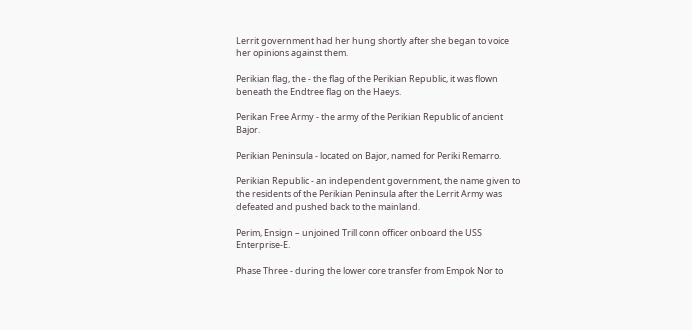Lerrit government had her hung shortly after she began to voice her opinions against them.

Perikian flag, the - the flag of the Perikian Republic, it was flown beneath the Endtree flag on the Haeys.

Perikan Free Army - the army of the Perikian Republic of ancient Bajor.

Perikian Peninsula - located on Bajor, named for Periki Remarro.

Perikian Republic - an independent government, the name given to the residents of the Perikian Peninsula after the Lerrit Army was defeated and pushed back to the mainland.

Perim, Ensign – unjoined Trill conn officer onboard the USS Enterprise-E.

Phase Three - during the lower core transfer from Empok Nor to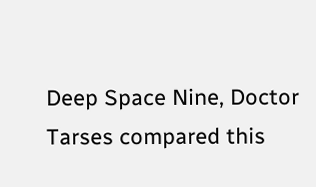Deep Space Nine, Doctor Tarses compared this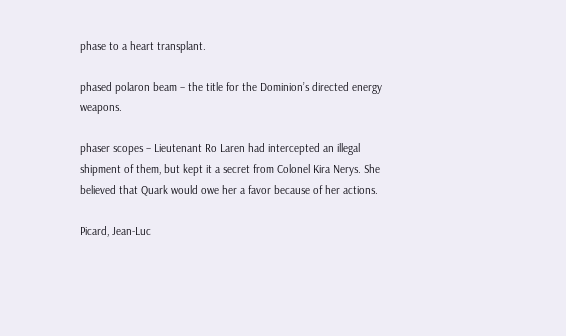phase to a heart transplant.

phased polaron beam – the title for the Dominion’s directed energy weapons.

phaser scopes – Lieutenant Ro Laren had intercepted an illegal shipment of them, but kept it a secret from Colonel Kira Nerys. She believed that Quark would owe her a favor because of her actions.

Picard, Jean-Luc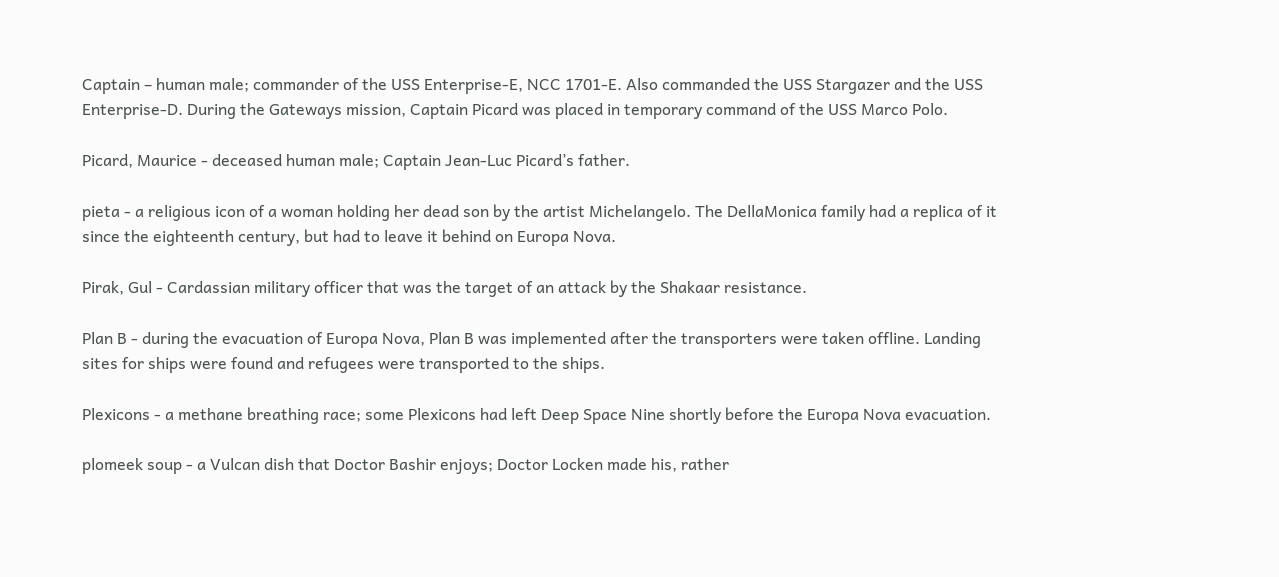Captain – human male; commander of the USS Enterprise-E, NCC 1701-E. Also commanded the USS Stargazer and the USS Enterprise-D. During the Gateways mission, Captain Picard was placed in temporary command of the USS Marco Polo.

Picard, Maurice - deceased human male; Captain Jean-Luc Picard’s father.

pieta - a religious icon of a woman holding her dead son by the artist Michelangelo. The DellaMonica family had a replica of it since the eighteenth century, but had to leave it behind on Europa Nova.

Pirak, Gul - Cardassian military officer that was the target of an attack by the Shakaar resistance.

Plan B - during the evacuation of Europa Nova, Plan B was implemented after the transporters were taken offline. Landing sites for ships were found and refugees were transported to the ships.

Plexicons - a methane breathing race; some Plexicons had left Deep Space Nine shortly before the Europa Nova evacuation.

plomeek soup - a Vulcan dish that Doctor Bashir enjoys; Doctor Locken made his, rather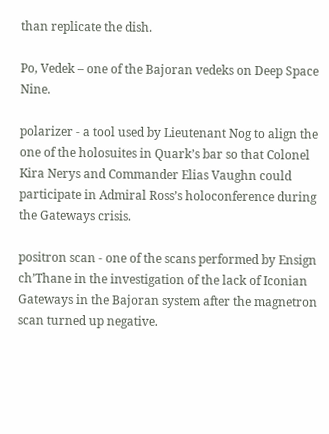than replicate the dish.

Po, Vedek – one of the Bajoran vedeks on Deep Space Nine.

polarizer - a tool used by Lieutenant Nog to align the one of the holosuites in Quark’s bar so that Colonel Kira Nerys and Commander Elias Vaughn could participate in Admiral Ross’s holoconference during the Gateways crisis.

positron scan - one of the scans performed by Ensign ch’Thane in the investigation of the lack of Iconian Gateways in the Bajoran system after the magnetron scan turned up negative.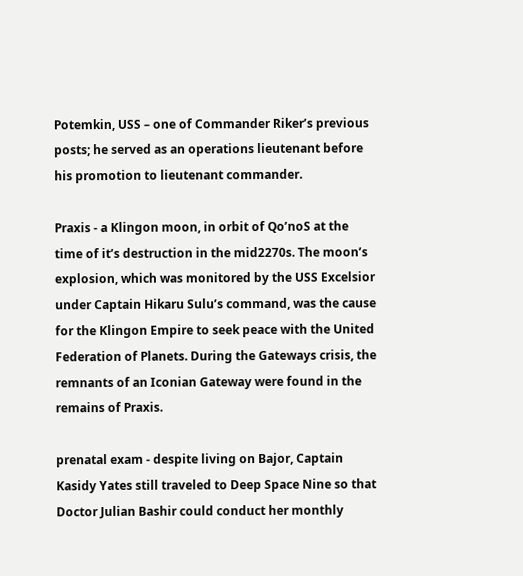Potemkin, USS – one of Commander Riker’s previous posts; he served as an operations lieutenant before his promotion to lieutenant commander.

Praxis - a Klingon moon, in orbit of Qo’noS at the time of it’s destruction in the mid2270s. The moon’s explosion, which was monitored by the USS Excelsior under Captain Hikaru Sulu’s command, was the cause for the Klingon Empire to seek peace with the United Federation of Planets. During the Gateways crisis, the remnants of an Iconian Gateway were found in the remains of Praxis.

prenatal exam - despite living on Bajor, Captain Kasidy Yates still traveled to Deep Space Nine so that Doctor Julian Bashir could conduct her monthly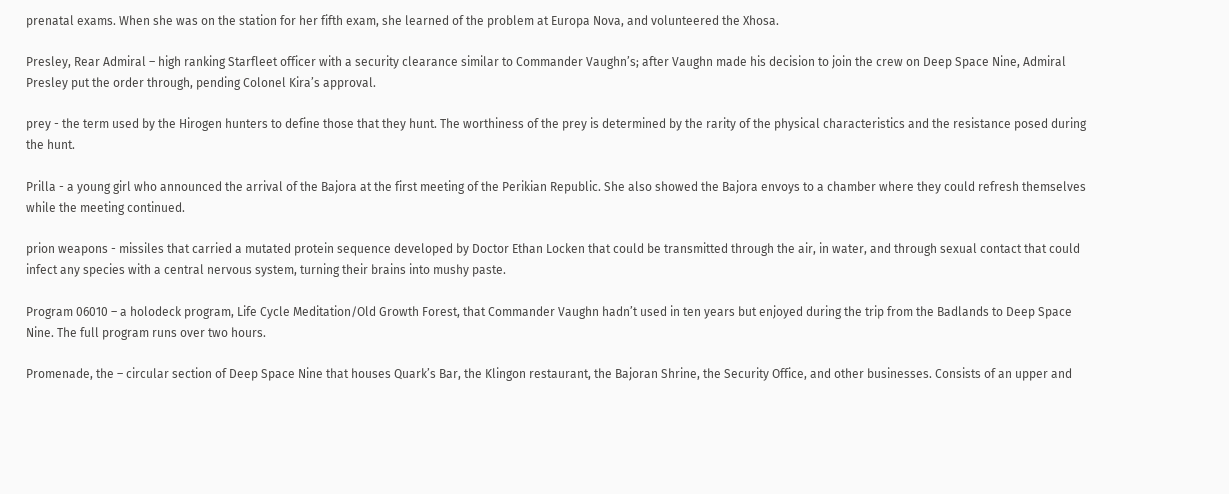prenatal exams. When she was on the station for her fifth exam, she learned of the problem at Europa Nova, and volunteered the Xhosa.

Presley, Rear Admiral – high ranking Starfleet officer with a security clearance similar to Commander Vaughn’s; after Vaughn made his decision to join the crew on Deep Space Nine, Admiral Presley put the order through, pending Colonel Kira’s approval.

prey - the term used by the Hirogen hunters to define those that they hunt. The worthiness of the prey is determined by the rarity of the physical characteristics and the resistance posed during the hunt.

Prilla - a young girl who announced the arrival of the Bajora at the first meeting of the Perikian Republic. She also showed the Bajora envoys to a chamber where they could refresh themselves while the meeting continued.

prion weapons - missiles that carried a mutated protein sequence developed by Doctor Ethan Locken that could be transmitted through the air, in water, and through sexual contact that could infect any species with a central nervous system, turning their brains into mushy paste.

Program 06010 – a holodeck program, Life Cycle Meditation/Old Growth Forest, that Commander Vaughn hadn’t used in ten years but enjoyed during the trip from the Badlands to Deep Space Nine. The full program runs over two hours.

Promenade, the – circular section of Deep Space Nine that houses Quark’s Bar, the Klingon restaurant, the Bajoran Shrine, the Security Office, and other businesses. Consists of an upper and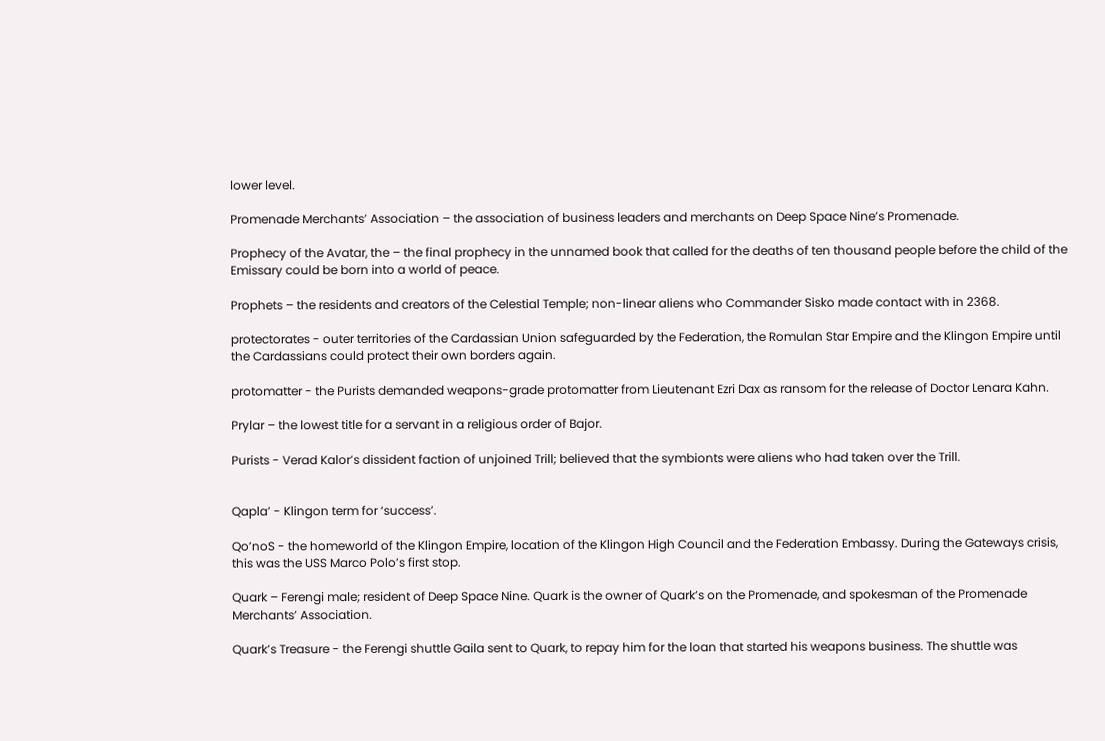lower level.

Promenade Merchants’ Association – the association of business leaders and merchants on Deep Space Nine’s Promenade.

Prophecy of the Avatar, the – the final prophecy in the unnamed book that called for the deaths of ten thousand people before the child of the Emissary could be born into a world of peace.

Prophets – the residents and creators of the Celestial Temple; non-linear aliens who Commander Sisko made contact with in 2368.

protectorates - outer territories of the Cardassian Union safeguarded by the Federation, the Romulan Star Empire and the Klingon Empire until the Cardassians could protect their own borders again.

protomatter - the Purists demanded weapons-grade protomatter from Lieutenant Ezri Dax as ransom for the release of Doctor Lenara Kahn.

Prylar – the lowest title for a servant in a religious order of Bajor.

Purists - Verad Kalor’s dissident faction of unjoined Trill; believed that the symbionts were aliens who had taken over the Trill.


Qapla’ - Klingon term for ‘success’.

Qo’noS - the homeworld of the Klingon Empire, location of the Klingon High Council and the Federation Embassy. During the Gateways crisis, this was the USS Marco Polo’s first stop.

Quark – Ferengi male; resident of Deep Space Nine. Quark is the owner of Quark’s on the Promenade, and spokesman of the Promenade Merchants’ Association.

Quark’s Treasure - the Ferengi shuttle Gaila sent to Quark, to repay him for the loan that started his weapons business. The shuttle was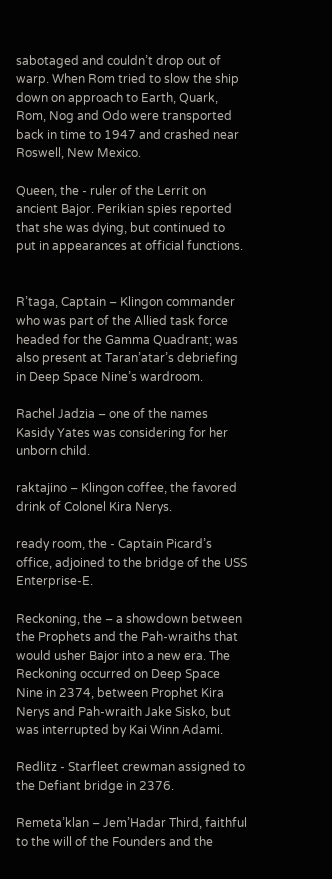sabotaged and couldn’t drop out of warp. When Rom tried to slow the ship down on approach to Earth, Quark, Rom, Nog and Odo were transported back in time to 1947 and crashed near Roswell, New Mexico.

Queen, the - ruler of the Lerrit on ancient Bajor. Perikian spies reported that she was dying, but continued to put in appearances at official functions.


R’taga, Captain – Klingon commander who was part of the Allied task force headed for the Gamma Quadrant; was also present at Taran’atar’s debriefing in Deep Space Nine’s wardroom.

Rachel Jadzia – one of the names Kasidy Yates was considering for her unborn child.

raktajino – Klingon coffee, the favored drink of Colonel Kira Nerys.

ready room, the - Captain Picard’s office, adjoined to the bridge of the USS Enterprise-E.

Reckoning, the – a showdown between the Prophets and the Pah-wraiths that would usher Bajor into a new era. The Reckoning occurred on Deep Space Nine in 2374, between Prophet Kira Nerys and Pah-wraith Jake Sisko, but was interrupted by Kai Winn Adami.

Redlitz - Starfleet crewman assigned to the Defiant bridge in 2376.

Remeta’klan – Jem’Hadar Third, faithful to the will of the Founders and the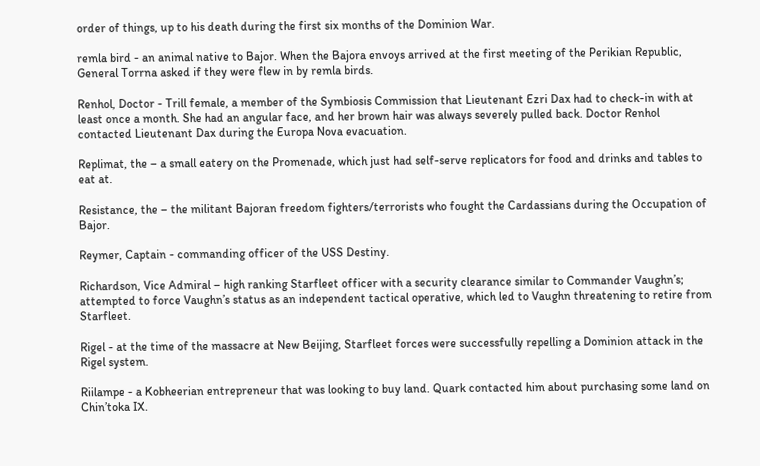order of things, up to his death during the first six months of the Dominion War.

remla bird - an animal native to Bajor. When the Bajora envoys arrived at the first meeting of the Perikian Republic, General Torrna asked if they were flew in by remla birds.

Renhol, Doctor - Trill female, a member of the Symbiosis Commission that Lieutenant Ezri Dax had to check-in with at least once a month. She had an angular face, and her brown hair was always severely pulled back. Doctor Renhol contacted Lieutenant Dax during the Europa Nova evacuation.

Replimat, the – a small eatery on the Promenade, which just had self-serve replicators for food and drinks and tables to eat at.

Resistance, the – the militant Bajoran freedom fighters/terrorists who fought the Cardassians during the Occupation of Bajor.

Reymer, Captain - commanding officer of the USS Destiny.

Richardson, Vice Admiral – high ranking Starfleet officer with a security clearance similar to Commander Vaughn’s; attempted to force Vaughn’s status as an independent tactical operative, which led to Vaughn threatening to retire from Starfleet.

Rigel - at the time of the massacre at New Beijing, Starfleet forces were successfully repelling a Dominion attack in the Rigel system.

Riilampe - a Kobheerian entrepreneur that was looking to buy land. Quark contacted him about purchasing some land on Chin’toka IX.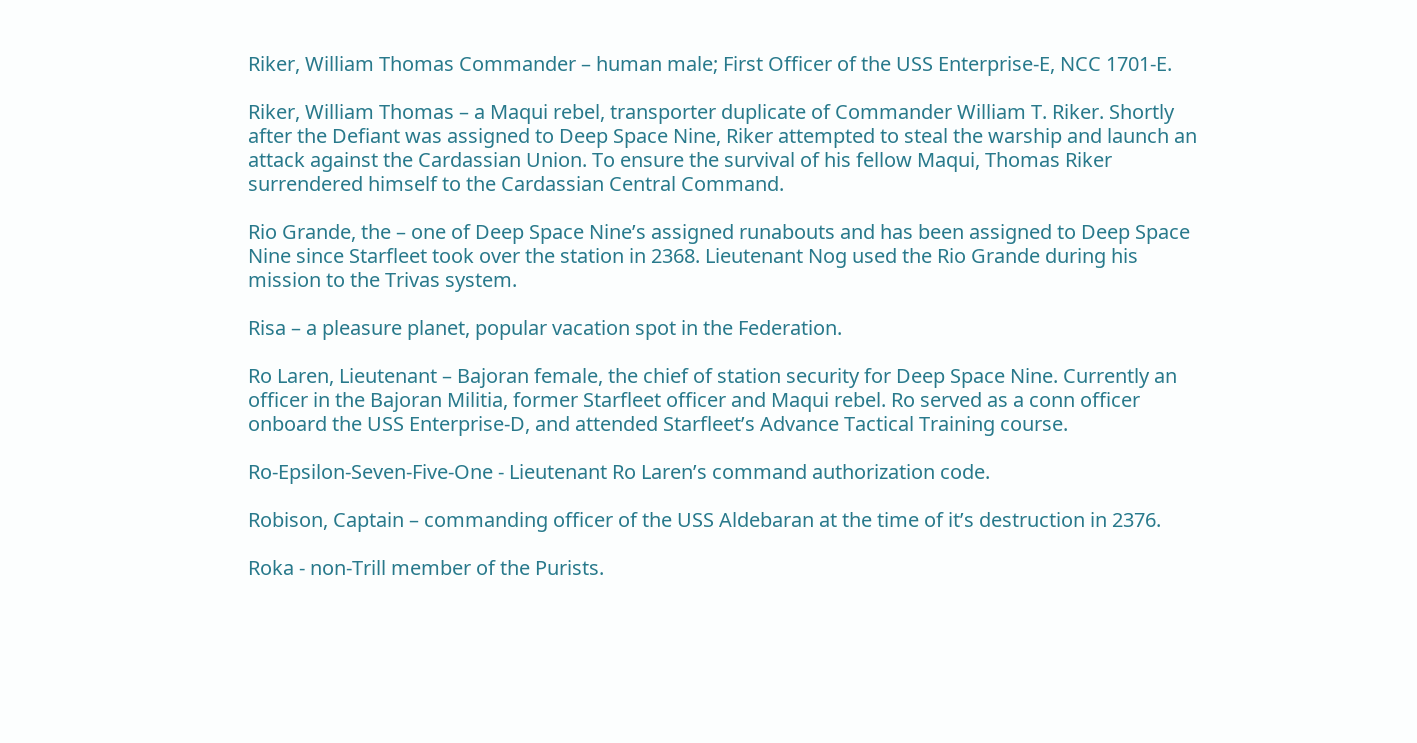Riker, William Thomas Commander – human male; First Officer of the USS Enterprise-E, NCC 1701-E.

Riker, William Thomas – a Maqui rebel, transporter duplicate of Commander William T. Riker. Shortly after the Defiant was assigned to Deep Space Nine, Riker attempted to steal the warship and launch an attack against the Cardassian Union. To ensure the survival of his fellow Maqui, Thomas Riker surrendered himself to the Cardassian Central Command.

Rio Grande, the – one of Deep Space Nine’s assigned runabouts and has been assigned to Deep Space Nine since Starfleet took over the station in 2368. Lieutenant Nog used the Rio Grande during his mission to the Trivas system.

Risa – a pleasure planet, popular vacation spot in the Federation.

Ro Laren, Lieutenant – Bajoran female, the chief of station security for Deep Space Nine. Currently an officer in the Bajoran Militia, former Starfleet officer and Maqui rebel. Ro served as a conn officer onboard the USS Enterprise-D, and attended Starfleet’s Advance Tactical Training course.

Ro-Epsilon-Seven-Five-One - Lieutenant Ro Laren’s command authorization code.

Robison, Captain – commanding officer of the USS Aldebaran at the time of it’s destruction in 2376.

Roka - non-Trill member of the Purists.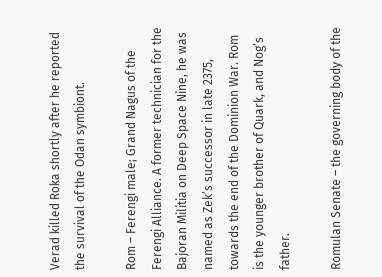Verad killed Roka shortly after he reported the survival of the Odan symbiont.

Rom – Ferengi male; Grand Nagus of the Ferengi Alliance. A former technician for the Bajoran Militia on Deep Space Nine, he was named as Zek’s successor in late 2375, towards the end of the Dominion War. Rom is the younger brother of Quark, and Nog’s father.

Romulan Senate – the governing body of the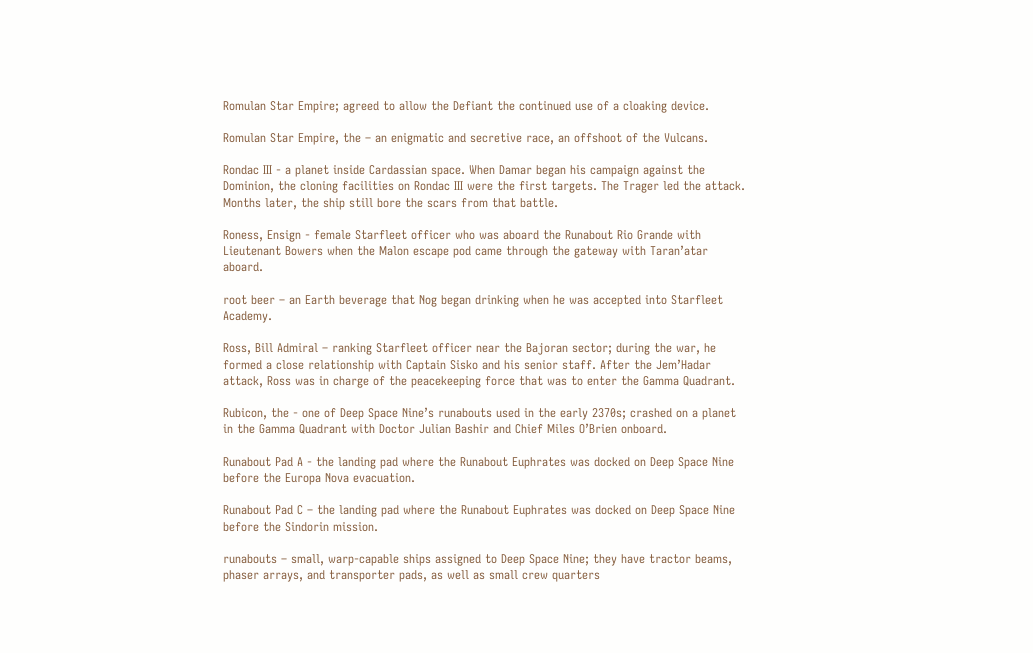Romulan Star Empire; agreed to allow the Defiant the continued use of a cloaking device.

Romulan Star Empire, the – an enigmatic and secretive race, an offshoot of the Vulcans.

Rondac III - a planet inside Cardassian space. When Damar began his campaign against the Dominion, the cloning facilities on Rondac III were the first targets. The Trager led the attack. Months later, the ship still bore the scars from that battle.

Roness, Ensign - female Starfleet officer who was aboard the Runabout Rio Grande with Lieutenant Bowers when the Malon escape pod came through the gateway with Taran’atar aboard.

root beer – an Earth beverage that Nog began drinking when he was accepted into Starfleet Academy.

Ross, Bill Admiral – ranking Starfleet officer near the Bajoran sector; during the war, he formed a close relationship with Captain Sisko and his senior staff. After the Jem’Hadar attack, Ross was in charge of the peacekeeping force that was to enter the Gamma Quadrant.

Rubicon, the - one of Deep Space Nine’s runabouts used in the early 2370s; crashed on a planet in the Gamma Quadrant with Doctor Julian Bashir and Chief Miles O’Brien onboard.

Runabout Pad A - the landing pad where the Runabout Euphrates was docked on Deep Space Nine before the Europa Nova evacuation.

Runabout Pad C – the landing pad where the Runabout Euphrates was docked on Deep Space Nine before the Sindorin mission.

runabouts – small, warp-capable ships assigned to Deep Space Nine; they have tractor beams, phaser arrays, and transporter pads, as well as small crew quarters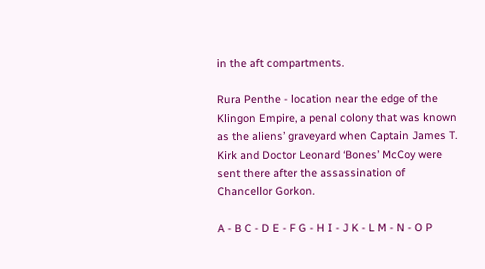in the aft compartments.

Rura Penthe - location near the edge of the Klingon Empire, a penal colony that was known as the aliens’ graveyard when Captain James T. Kirk and Doctor Leonard ‘Bones’ McCoy were sent there after the assassination of Chancellor Gorkon.

A - B C - D E - F G - H I - J K - L M - N - O P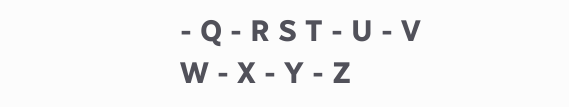- Q - R S T - U - V W - X - Y - Z